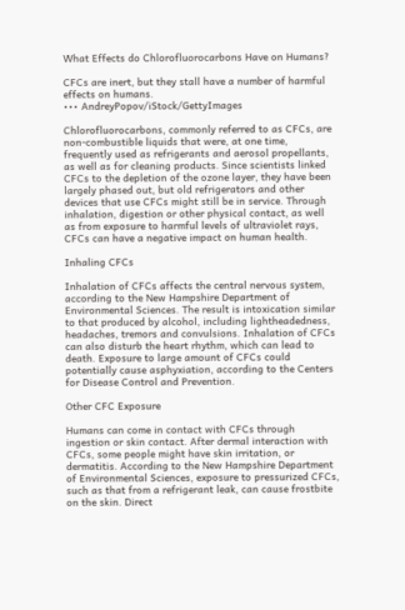What Effects do Chlorofluorocarbons Have on Humans?

CFCs are inert, but they stall have a number of harmful effects on humans.
••• AndreyPopov/iStock/GettyImages

Chlorofluorocarbons, commonly referred to as CFCs, are non-combustible liquids that were, at one time, frequently used as refrigerants and aerosol propellants, as well as for cleaning products. Since scientists linked CFCs to the depletion of the ozone layer, they have been largely phased out, but old refrigerators and other devices that use CFCs might still be in service. Through inhalation, digestion or other physical contact, as well as from exposure to harmful levels of ultraviolet rays, CFCs can have a negative impact on human health.

Inhaling CFCs

Inhalation of CFCs affects the central nervous system, according to the New Hampshire Department of Environmental Sciences. The result is intoxication similar to that produced by alcohol, including lightheadedness, headaches, tremors and convulsions. Inhalation of CFCs can also disturb the heart rhythm, which can lead to death. Exposure to large amount of CFCs could potentially cause asphyxiation, according to the Centers for Disease Control and Prevention.

Other CFC Exposure

Humans can come in contact with CFCs through ingestion or skin contact. After dermal interaction with CFCs, some people might have skin irritation, or dermatitis. According to the New Hampshire Department of Environmental Sciences, exposure to pressurized CFCs, such as that from a refrigerant leak, can cause frostbite on the skin. Direct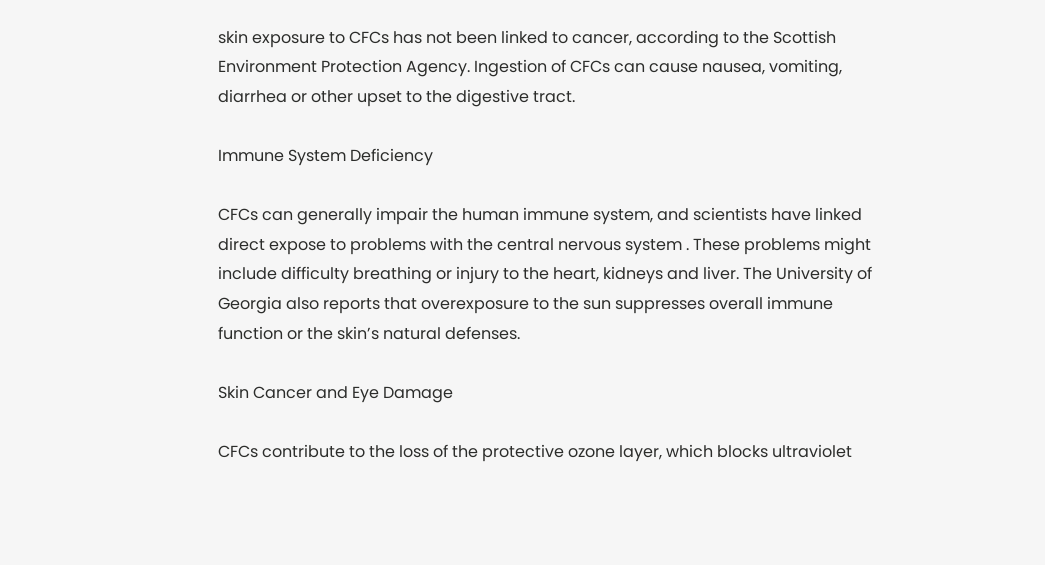skin exposure to CFCs has not been linked to cancer, according to the Scottish Environment Protection Agency. Ingestion of CFCs can cause nausea, vomiting, diarrhea or other upset to the digestive tract.

Immune System Deficiency

CFCs can generally impair the human immune system, and scientists have linked direct expose to problems with the central nervous system . These problems might include difficulty breathing or injury to the heart, kidneys and liver. The University of Georgia also reports that overexposure to the sun suppresses overall immune function or the skin’s natural defenses.

Skin Cancer and Eye Damage

CFCs contribute to the loss of the protective ozone layer, which blocks ultraviolet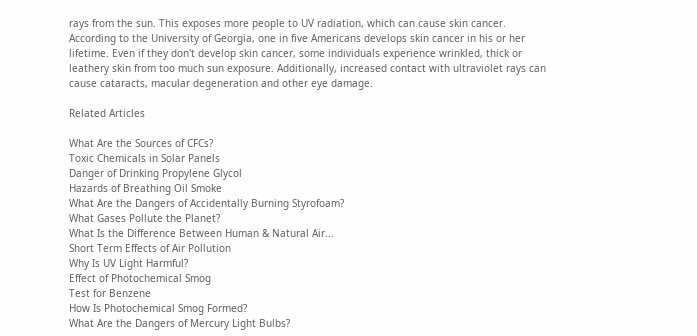rays from the sun. This exposes more people to UV radiation, which can cause skin cancer. According to the University of Georgia, one in five Americans develops skin cancer in his or her lifetime. Even if they don't develop skin cancer, some individuals experience wrinkled, thick or leathery skin from too much sun exposure. Additionally, increased contact with ultraviolet rays can cause cataracts, macular degeneration and other eye damage.

Related Articles

What Are the Sources of CFCs?
Toxic Chemicals in Solar Panels
Danger of Drinking Propylene Glycol
Hazards of Breathing Oil Smoke
What Are the Dangers of Accidentally Burning Styrofoam?
What Gases Pollute the Planet?
What Is the Difference Between Human & Natural Air...
Short Term Effects of Air Pollution
Why Is UV Light Harmful?
Effect of Photochemical Smog
Test for Benzene
How Is Photochemical Smog Formed?
What Are the Dangers of Mercury Light Bulbs?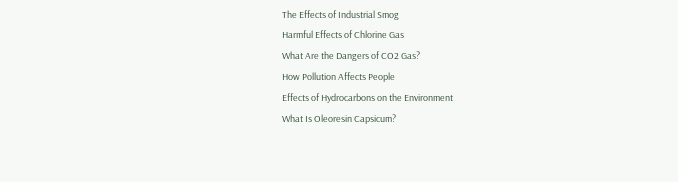The Effects of Industrial Smog
Harmful Effects of Chlorine Gas
What Are the Dangers of CO2 Gas?
How Pollution Affects People
Effects of Hydrocarbons on the Environment
What Is Oleoresin Capsicum?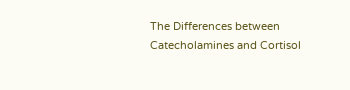The Differences between Catecholamines and Cortisol